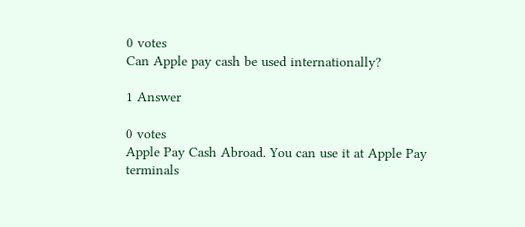0 votes
Can Apple pay cash be used internationally?

1 Answer

0 votes
Apple Pay Cash Abroad. You can use it at Apple Pay terminals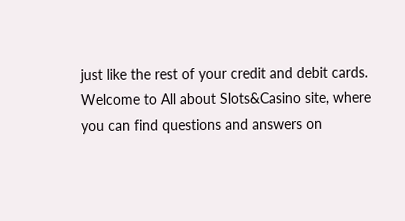just like the rest of your credit and debit cards.
Welcome to All about Slots&Casino site, where you can find questions and answers on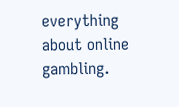everything about online gambling.